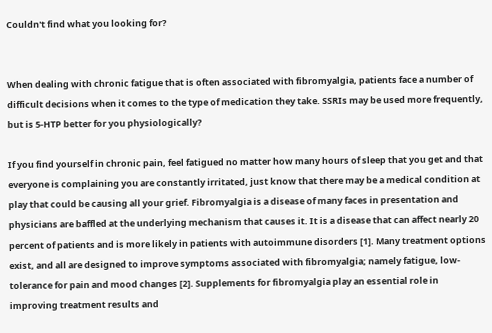Couldn't find what you looking for?


When dealing with chronic fatigue that is often associated with fibromyalgia, patients face a number of difficult decisions when it comes to the type of medication they take. SSRIs may be used more frequently, but is 5-HTP better for you physiologically?

If you find yourself in chronic pain, feel fatigued no matter how many hours of sleep that you get and that everyone is complaining you are constantly irritated, just know that there may be a medical condition at play that could be causing all your grief. Fibromyalgia is a disease of many faces in presentation and physicians are baffled at the underlying mechanism that causes it. It is a disease that can affect nearly 20 percent of patients and is more likely in patients with autoimmune disorders [1]. Many treatment options exist, and all are designed to improve symptoms associated with fibromyalgia; namely fatigue, low-tolerance for pain and mood changes [2]. Supplements for fibromyalgia play an essential role in improving treatment results and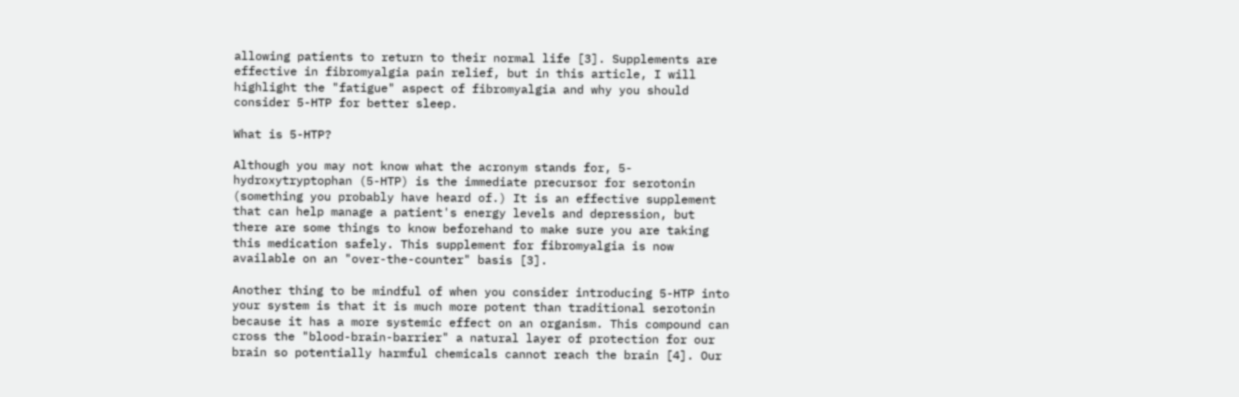allowing patients to return to their normal life [3]. Supplements are effective in fibromyalgia pain relief, but in this article, I will highlight the "fatigue" aspect of fibromyalgia and why you should consider 5-HTP for better sleep.

What is 5-HTP?

Although you may not know what the acronym stands for, 5-hydroxytryptophan (5-HTP) is the immediate precursor for serotonin (something you probably have heard of.) It is an effective supplement that can help manage a patient's energy levels and depression, but there are some things to know beforehand to make sure you are taking this medication safely. This supplement for fibromyalgia is now available on an "over-the-counter" basis [3].

Another thing to be mindful of when you consider introducing 5-HTP into your system is that it is much more potent than traditional serotonin because it has a more systemic effect on an organism. This compound can cross the "blood-brain-barrier" a natural layer of protection for our brain so potentially harmful chemicals cannot reach the brain [4]. Our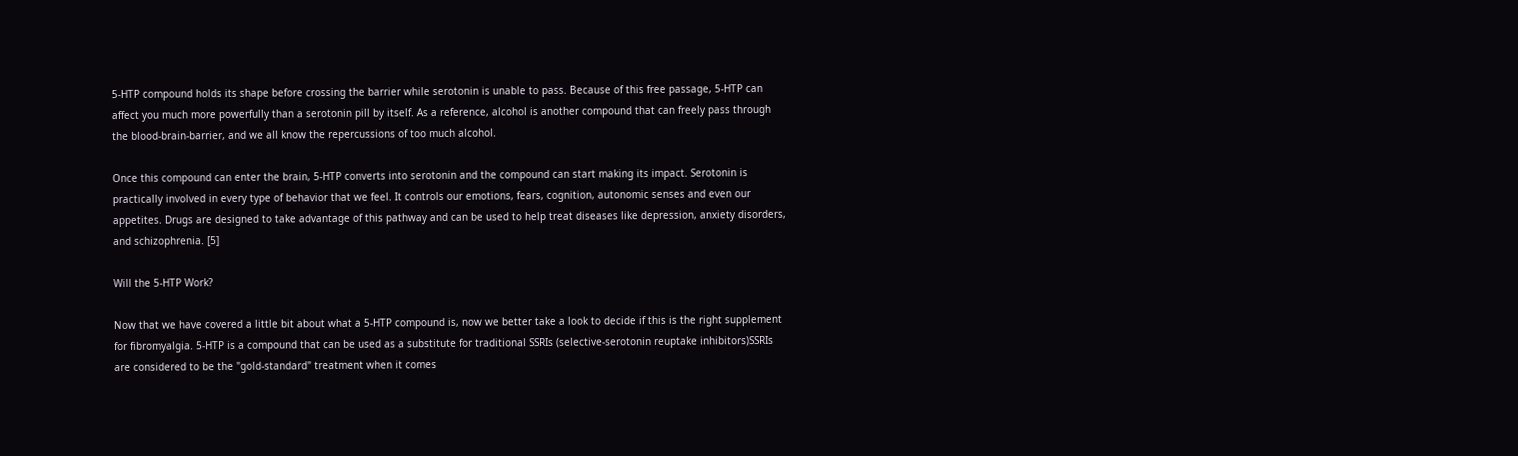5-HTP compound holds its shape before crossing the barrier while serotonin is unable to pass. Because of this free passage, 5-HTP can affect you much more powerfully than a serotonin pill by itself. As a reference, alcohol is another compound that can freely pass through the blood-brain-barrier, and we all know the repercussions of too much alcohol.

Once this compound can enter the brain, 5-HTP converts into serotonin and the compound can start making its impact. Serotonin is practically involved in every type of behavior that we feel. It controls our emotions, fears, cognition, autonomic senses and even our appetites. Drugs are designed to take advantage of this pathway and can be used to help treat diseases like depression, anxiety disorders, and schizophrenia. [5]

Will the 5-HTP Work?

Now that we have covered a little bit about what a 5-HTP compound is, now we better take a look to decide if this is the right supplement for fibromyalgia. 5-HTP is a compound that can be used as a substitute for traditional SSRIs (selective-serotonin reuptake inhibitors)SSRIs are considered to be the "gold-standard" treatment when it comes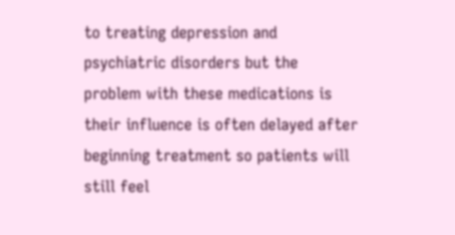to treating depression and psychiatric disorders but the problem with these medications is their influence is often delayed after beginning treatment so patients will still feel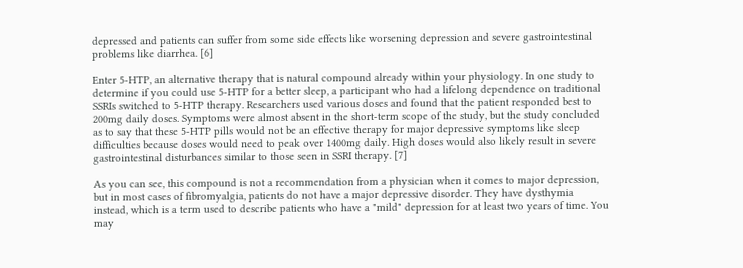depressed and patients can suffer from some side effects like worsening depression and severe gastrointestinal problems like diarrhea. [6]

Enter 5-HTP, an alternative therapy that is natural compound already within your physiology. In one study to determine if you could use 5-HTP for a better sleep, a participant who had a lifelong dependence on traditional SSRIs switched to 5-HTP therapy. Researchers used various doses and found that the patient responded best to 200mg daily doses. Symptoms were almost absent in the short-term scope of the study, but the study concluded as to say that these 5-HTP pills would not be an effective therapy for major depressive symptoms like sleep difficulties because doses would need to peak over 1400mg daily. High doses would also likely result in severe gastrointestinal disturbances similar to those seen in SSRI therapy. [7]

As you can see, this compound is not a recommendation from a physician when it comes to major depression, but in most cases of fibromyalgia, patients do not have a major depressive disorder. They have dysthymia instead, which is a term used to describe patients who have a "mild" depression for at least two years of time. You may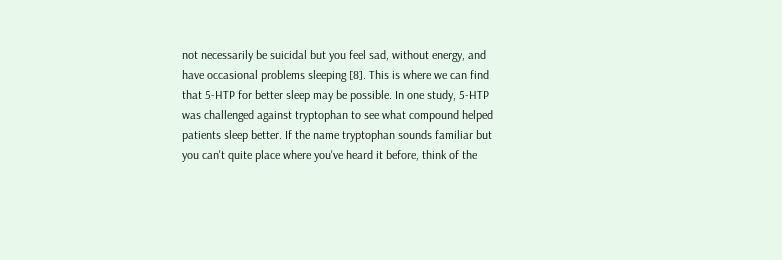not necessarily be suicidal but you feel sad, without energy, and have occasional problems sleeping [8]. This is where we can find that 5-HTP for better sleep may be possible. In one study, 5-HTP was challenged against tryptophan to see what compound helped patients sleep better. If the name tryptophan sounds familiar but you can't quite place where you've heard it before, think of the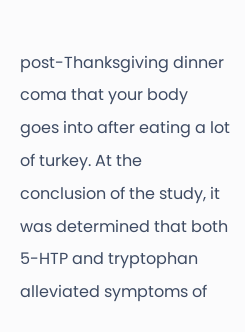post-Thanksgiving dinner coma that your body goes into after eating a lot of turkey. At the conclusion of the study, it was determined that both 5-HTP and tryptophan alleviated symptoms of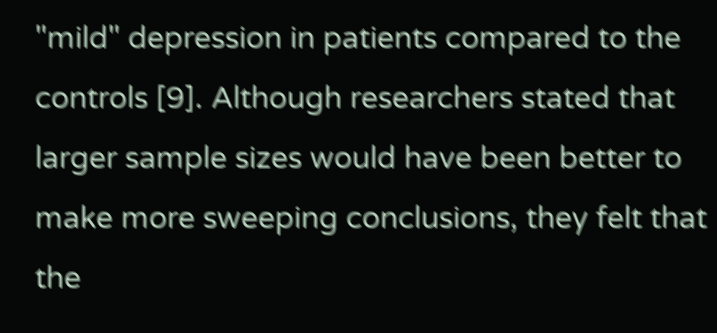"mild" depression in patients compared to the controls [9]. Although researchers stated that larger sample sizes would have been better to make more sweeping conclusions, they felt that the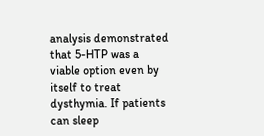analysis demonstrated that 5-HTP was a viable option even by itself to treat dysthymia. If patients can sleep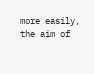more easily, the aim of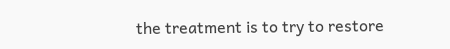the treatment is to try to restore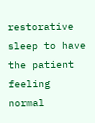restorative sleep to have the patient feeling normal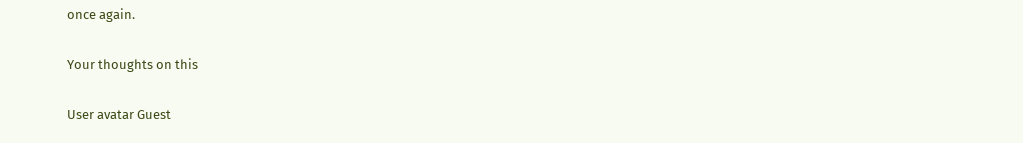once again.

Your thoughts on this

User avatar Guest